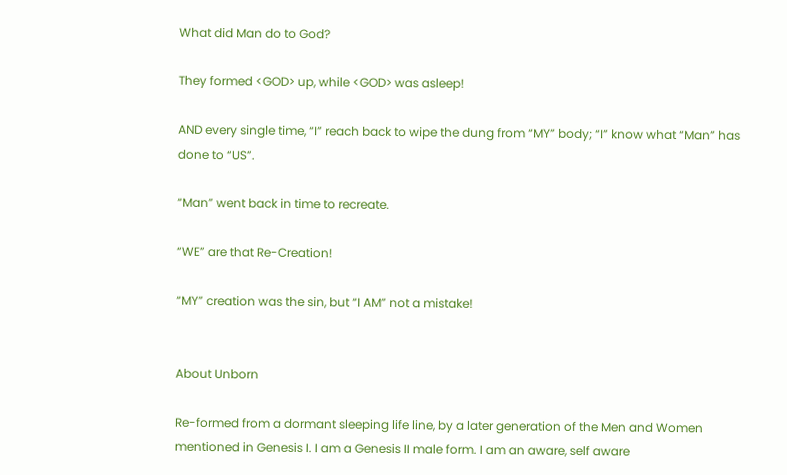What did Man do to God?

They formed <GOD> up, while <GOD> was asleep!

AND every single time, “I” reach back to wipe the dung from “MY” body; “I” know what “Man” has done to “US”.

“Man” went back in time to recreate.

“WE” are that Re-Creation!

“MY” creation was the sin, but “I AM” not a mistake!


About Unborn

Re-formed from a dormant sleeping life line, by a later generation of the Men and Women mentioned in Genesis I. I am a Genesis II male form. I am an aware, self aware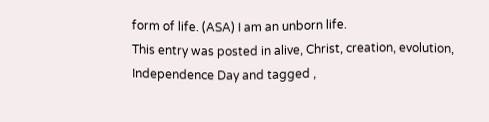form of life. (ASA) I am an unborn life.
This entry was posted in alive, Christ, creation, evolution, Independence Day and tagged ,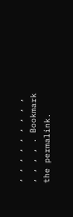, , , , , , , , , , , , , . Bookmark the permalink.